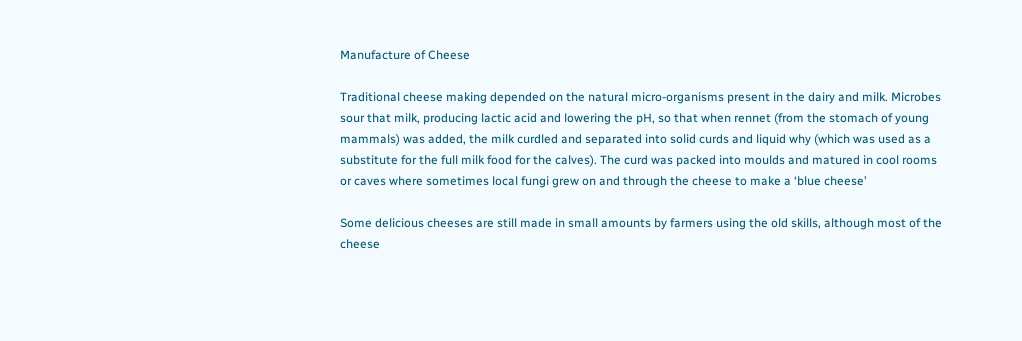Manufacture of Cheese

Traditional cheese making depended on the natural micro-organisms present in the dairy and milk. Microbes sour that milk, producing lactic acid and lowering the pH, so that when rennet (from the stomach of young mammals) was added, the milk curdled and separated into solid curds and liquid why (which was used as a substitute for the full milk food for the calves). The curd was packed into moulds and matured in cool rooms or caves where sometimes local fungi grew on and through the cheese to make a ‘blue cheese’

Some delicious cheeses are still made in small amounts by farmers using the old skills, although most of the cheese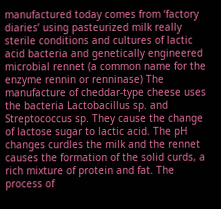manufactured today comes from ‘factory diaries’ using pasteurized milk really sterile conditions and cultures of lactic acid bacteria and genetically engineered microbial rennet (a common name for the enzyme rennin or renninase) The manufacture of cheddar-type cheese uses the bacteria Lactobacillus sp. and Streptococcus sp. They cause the change of lactose sugar to lactic acid. The pH changes curdles the milk and the rennet causes the formation of the solid curds, a rich mixture of protein and fat. The process of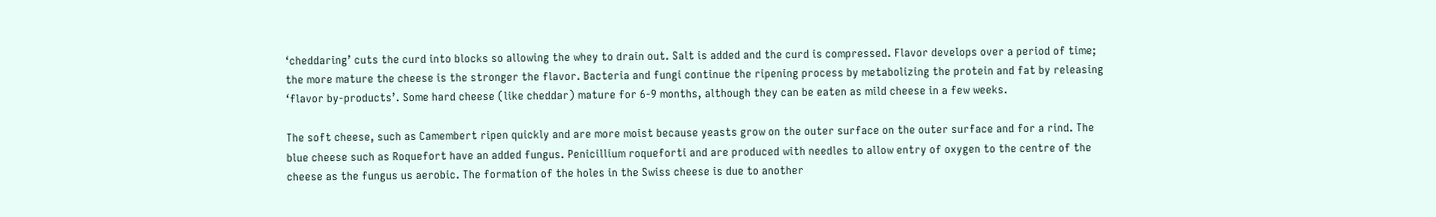‘cheddaring’ cuts the curd into blocks so allowing the whey to drain out. Salt is added and the curd is compressed. Flavor develops over a period of time; the more mature the cheese is the stronger the flavor. Bacteria and fungi continue the ripening process by metabolizing the protein and fat by releasing ‘flavor by-products’. Some hard cheese (like cheddar) mature for 6-9 months, although they can be eaten as mild cheese in a few weeks.

The soft cheese, such as Camembert ripen quickly and are more moist because yeasts grow on the outer surface on the outer surface and for a rind. The blue cheese such as Roquefort have an added fungus. Penicillium roqueforti and are produced with needles to allow entry of oxygen to the centre of the cheese as the fungus us aerobic. The formation of the holes in the Swiss cheese is due to another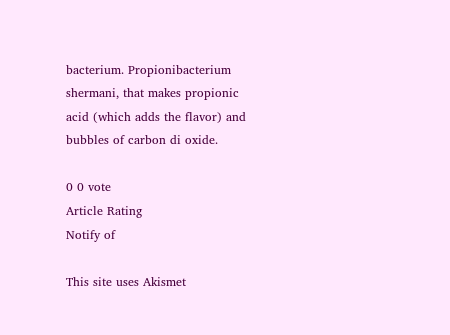bacterium. Propionibacterium shermani, that makes propionic acid (which adds the flavor) and bubbles of carbon di oxide.

0 0 vote
Article Rating
Notify of

This site uses Akismet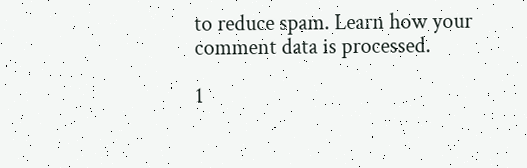to reduce spam. Learn how your comment data is processed.

1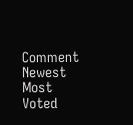Comment
Newest Most Voted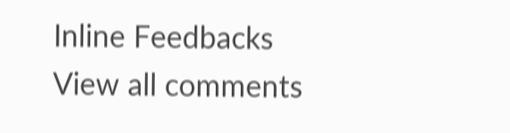Inline Feedbacks
View all comments